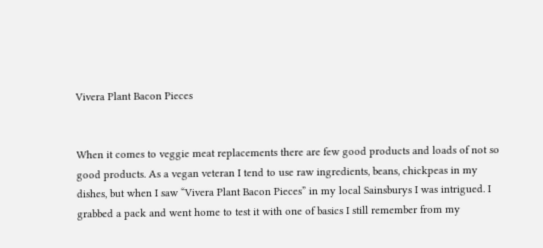Vivera Plant Bacon Pieces


When it comes to veggie meat replacements there are few good products and loads of not so good products. As a vegan veteran I tend to use raw ingredients, beans, chickpeas in my dishes, but when I saw “Vivera Plant Bacon Pieces” in my local Sainsburys I was intrigued. I grabbed a pack and went home to test it with one of basics I still remember from my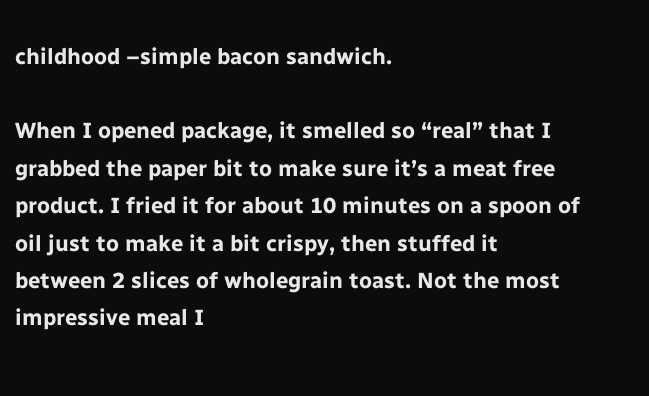childhood –simple bacon sandwich.

When I opened package, it smelled so “real” that I grabbed the paper bit to make sure it’s a meat free product. I fried it for about 10 minutes on a spoon of oil just to make it a bit crispy, then stuffed it between 2 slices of wholegrain toast. Not the most impressive meal I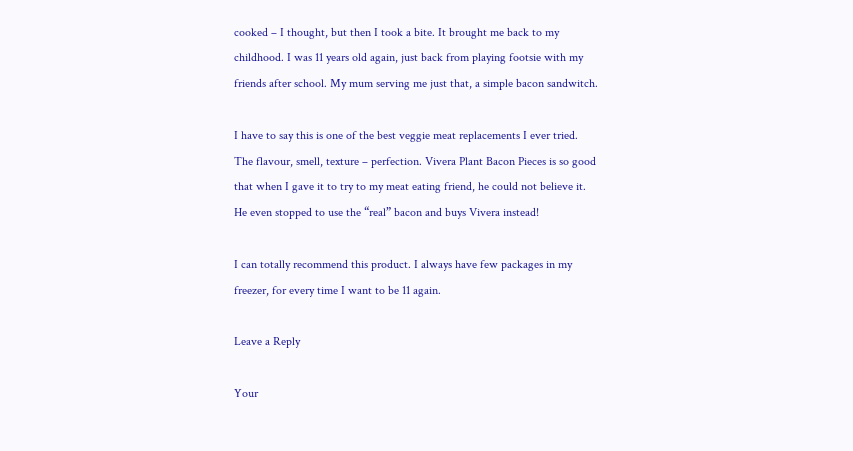cooked – I thought, but then I took a bite. It brought me back to my childhood. I was 11 years old again, just back from playing footsie with my friends after school. My mum serving me just that, a simple bacon sandwitch.

I have to say this is one of the best veggie meat replacements I ever tried. The flavour, smell, texture – perfection. Vivera Plant Bacon Pieces is so good that when I gave it to try to my meat eating friend, he could not believe it. He even stopped to use the “real” bacon and buys Vivera instead!

I can totally recommend this product. I always have few packages in my freezer, for every time I want to be 11 again.

Leave a Reply

Your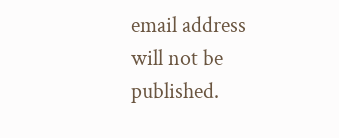email address will not be published.